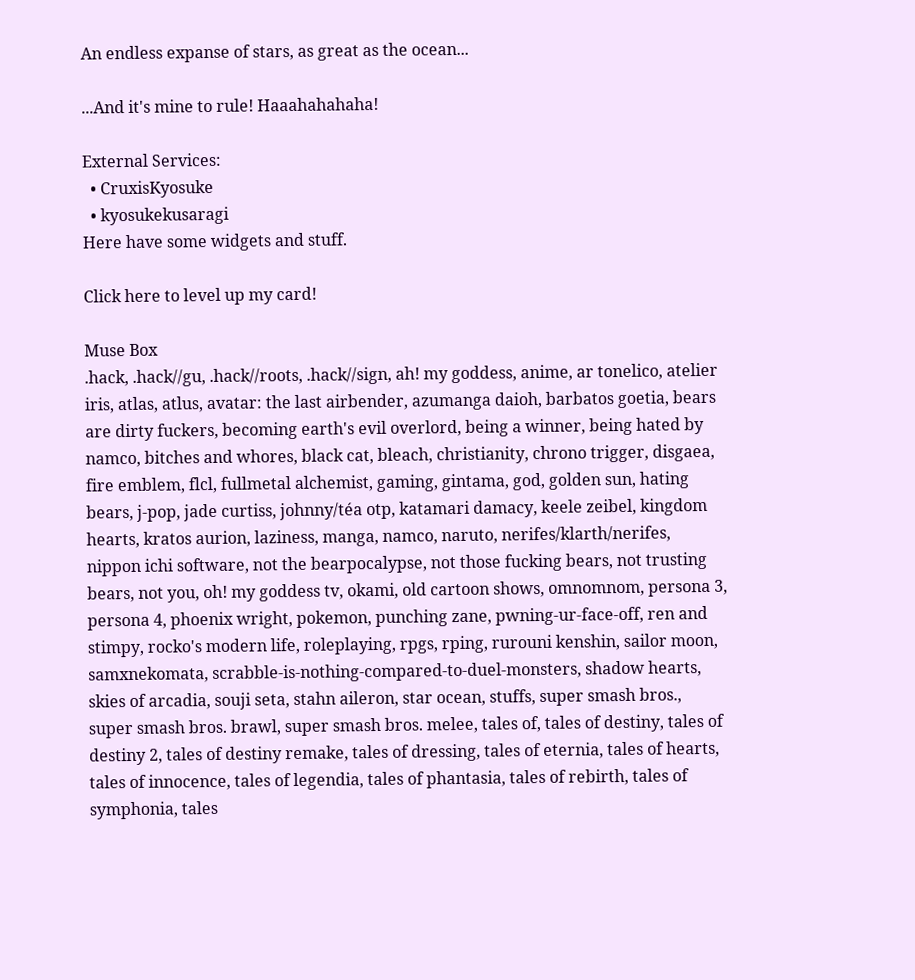An endless expanse of stars, as great as the ocean...

...And it's mine to rule! Haaahahahaha!

External Services:
  • CruxisKyosuke
  • kyosukekusaragi
Here have some widgets and stuff.

Click here to level up my card!

Muse Box
.hack, .hack//gu, .hack//roots, .hack//sign, ah! my goddess, anime, ar tonelico, atelier iris, atlas, atlus, avatar: the last airbender, azumanga daioh, barbatos goetia, bears are dirty fuckers, becoming earth's evil overlord, being a winner, being hated by namco, bitches and whores, black cat, bleach, christianity, chrono trigger, disgaea, fire emblem, flcl, fullmetal alchemist, gaming, gintama, god, golden sun, hating bears, j-pop, jade curtiss, johnny/téa otp, katamari damacy, keele zeibel, kingdom hearts, kratos aurion, laziness, manga, namco, naruto, nerifes/klarth/nerifes, nippon ichi software, not the bearpocalypse, not those fucking bears, not trusting bears, not you, oh! my goddess tv, okami, old cartoon shows, omnomnom, persona 3, persona 4, phoenix wright, pokemon, punching zane, pwning-ur-face-off, ren and stimpy, rocko's modern life, roleplaying, rpgs, rping, rurouni kenshin, sailor moon, samxnekomata, scrabble-is-nothing-compared-to-duel-monsters, shadow hearts, skies of arcadia, souji seta, stahn aileron, star ocean, stuffs, super smash bros., super smash bros. brawl, super smash bros. melee, tales of, tales of destiny, tales of destiny 2, tales of destiny remake, tales of dressing, tales of eternia, tales of hearts, tales of innocence, tales of legendia, tales of phantasia, tales of rebirth, tales of symphonia, tales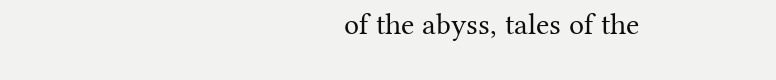of the abyss, tales of the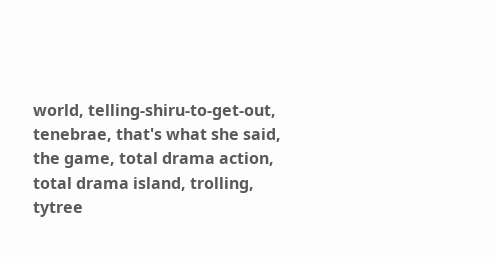world, telling-shiru-to-get-out, tenebrae, that's what she said, the game, total drama action, total drama island, trolling, tytree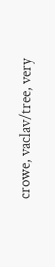crowe, vaclav/tree, very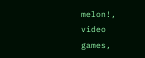melon!, video games,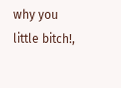why you little bitch!,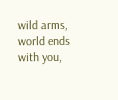wild arms, world ends with you,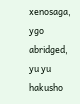xenosaga, ygo abridged, yu yu hakusho